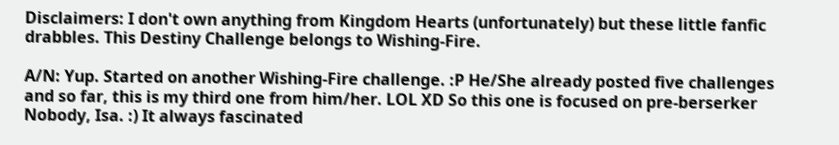Disclaimers: I don't own anything from Kingdom Hearts (unfortunately) but these little fanfic drabbles. This Destiny Challenge belongs to Wishing-Fire.

A/N: Yup. Started on another Wishing-Fire challenge. :P He/She already posted five challenges and so far, this is my third one from him/her. LOL XD So this one is focused on pre-berserker Nobody, Isa. :) It always fascinated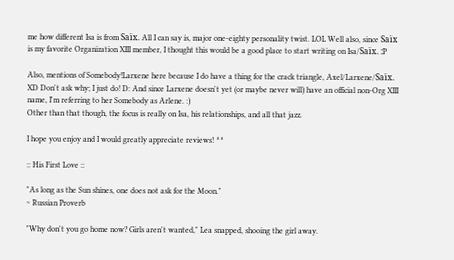me how different Isa is from Saïx. All I can say is, major one-eighty personality twist. LOL Well also, since Saïx is my favorite Organization XIII member, I thought this would be a good place to start writing on Isa/Saïx. :P

Also, mentions of Somebody!Larxene here because I do have a thing for the crack triangle, Axel/Larxene/Saïx. XD Don't ask why; I just do! D: And since Larxene doesn't yet (or maybe never will) have an official non-Org XIII name, I'm referring to her Somebody as Arlene. :)
Other than that though, the focus is really on Isa, his relationships, and all that jazz.

I hope you enjoy and I would greatly appreciate reviews! ^^

:: His First Love ::

"As long as the Sun shines, one does not ask for the Moon."
~ Russian Proverb

"Why don't you go home now? Girls aren't wanted," Lea snapped, shooing the girl away.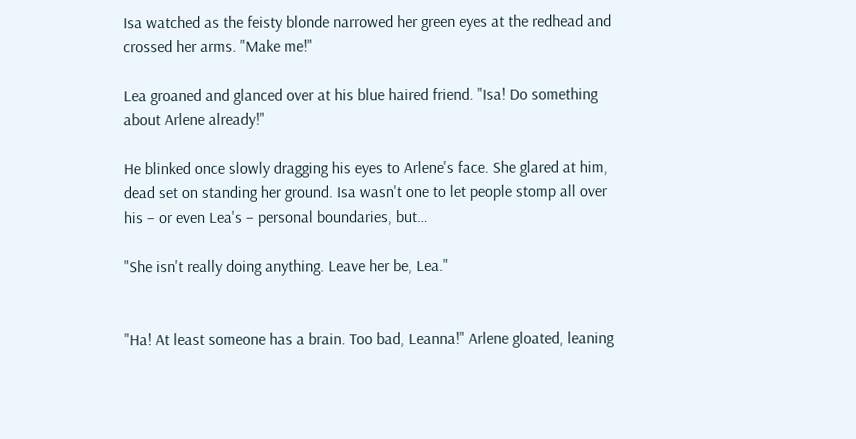Isa watched as the feisty blonde narrowed her green eyes at the redhead and crossed her arms. "Make me!"

Lea groaned and glanced over at his blue haired friend. "Isa! Do something about Arlene already!"

He blinked once slowly dragging his eyes to Arlene's face. She glared at him, dead set on standing her ground. Isa wasn't one to let people stomp all over his – or even Lea's – personal boundaries, but…

"She isn't really doing anything. Leave her be, Lea."


"Ha! At least someone has a brain. Too bad, Leanna!" Arlene gloated, leaning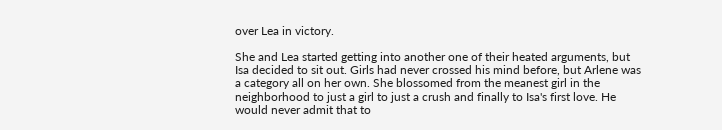over Lea in victory.

She and Lea started getting into another one of their heated arguments, but Isa decided to sit out. Girls had never crossed his mind before, but Arlene was a category all on her own. She blossomed from the meanest girl in the neighborhood to just a girl to just a crush and finally to Isa's first love. He would never admit that to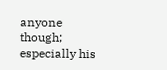anyone though; especially his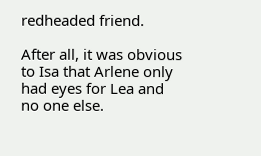redheaded friend.

After all, it was obvious to Isa that Arlene only had eyes for Lea and no one else.